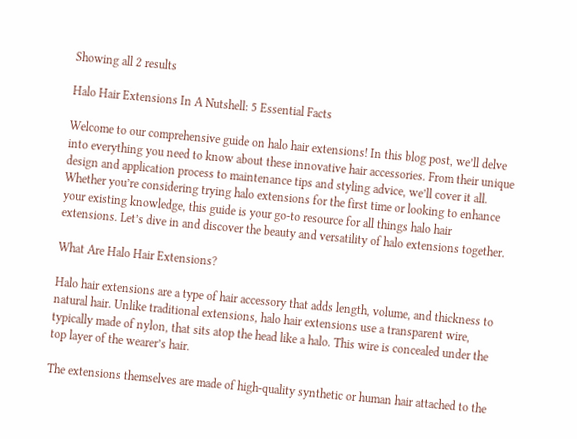Showing all 2 results

Halo Hair Extensions In A Nutshell: 5 Essential Facts

Welcome to our comprehensive guide on halo hair extensions! In this blog post, we’ll delve into everything you need to know about these innovative hair accessories. From their unique design and application process to maintenance tips and styling advice, we’ll cover it all. Whether you’re considering trying halo extensions for the first time or looking to enhance your existing knowledge, this guide is your go-to resource for all things halo hair extensions. Let’s dive in and discover the beauty and versatility of halo extensions together.

What Are Halo Hair Extensions?

Halo hair extensions are a type of hair accessory that adds length, volume, and thickness to natural hair. Unlike traditional extensions, halo hair extensions use a transparent wire, typically made of nylon, that sits atop the head like a halo. This wire is concealed under the top layer of the wearer’s hair.

The extensions themselves are made of high-quality synthetic or human hair attached to the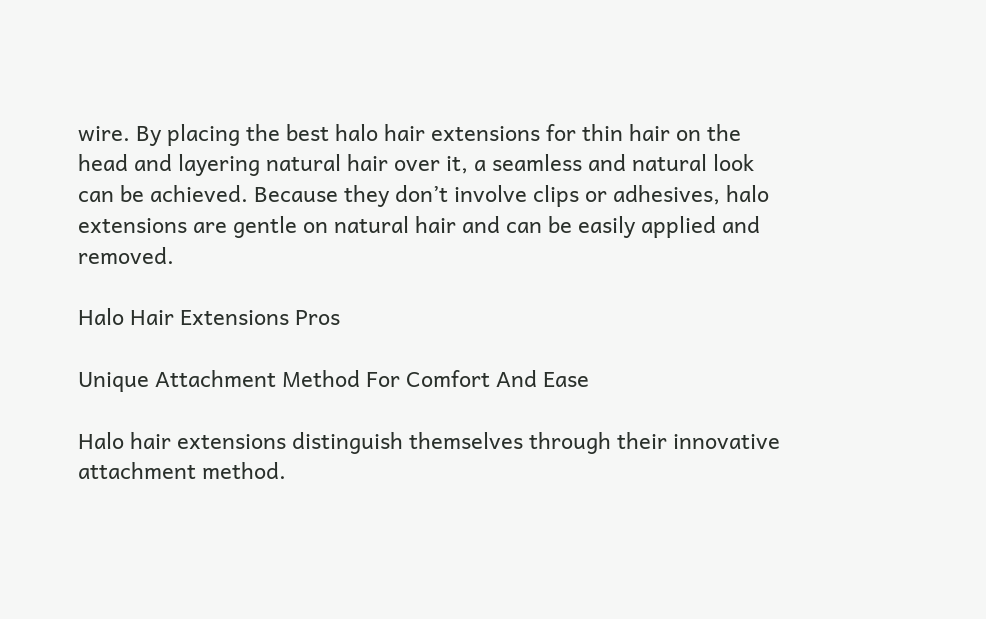wire. By placing the best halo hair extensions for thin hair on the head and layering natural hair over it, a seamless and natural look can be achieved. Because they don’t involve clips or adhesives, halo extensions are gentle on natural hair and can be easily applied and removed.

Halo Hair Extensions Pros

Unique Attachment Method For Comfort And Ease

Halo hair extensions distinguish themselves through their innovative attachment method.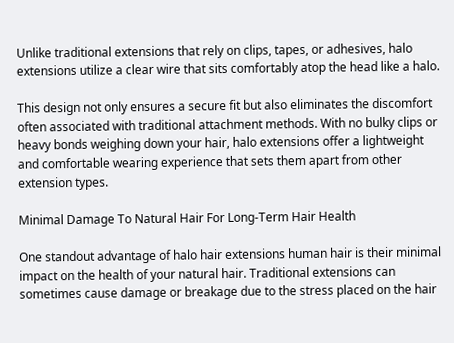Unlike traditional extensions that rely on clips, tapes, or adhesives, halo extensions utilize a clear wire that sits comfortably atop the head like a halo.

This design not only ensures a secure fit but also eliminates the discomfort often associated with traditional attachment methods. With no bulky clips or heavy bonds weighing down your hair, halo extensions offer a lightweight and comfortable wearing experience that sets them apart from other extension types.

Minimal Damage To Natural Hair For Long-Term Hair Health

One standout advantage of halo hair extensions human hair is their minimal impact on the health of your natural hair. Traditional extensions can sometimes cause damage or breakage due to the stress placed on the hair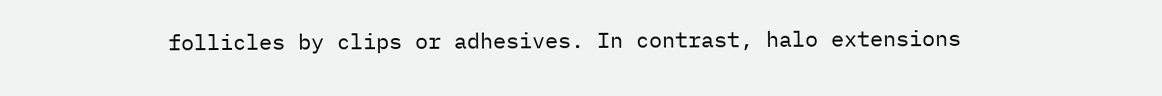follicles by clips or adhesives. In contrast, halo extensions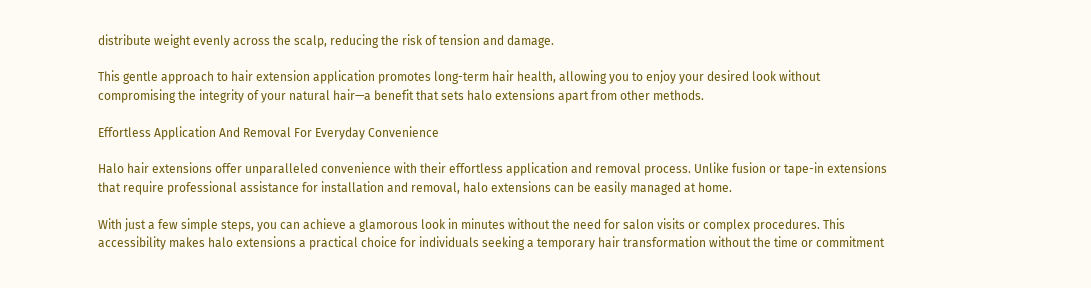distribute weight evenly across the scalp, reducing the risk of tension and damage.

This gentle approach to hair extension application promotes long-term hair health, allowing you to enjoy your desired look without compromising the integrity of your natural hair—a benefit that sets halo extensions apart from other methods.

Effortless Application And Removal For Everyday Convenience

Halo hair extensions offer unparalleled convenience with their effortless application and removal process. Unlike fusion or tape-in extensions that require professional assistance for installation and removal, halo extensions can be easily managed at home.

With just a few simple steps, you can achieve a glamorous look in minutes without the need for salon visits or complex procedures. This accessibility makes halo extensions a practical choice for individuals seeking a temporary hair transformation without the time or commitment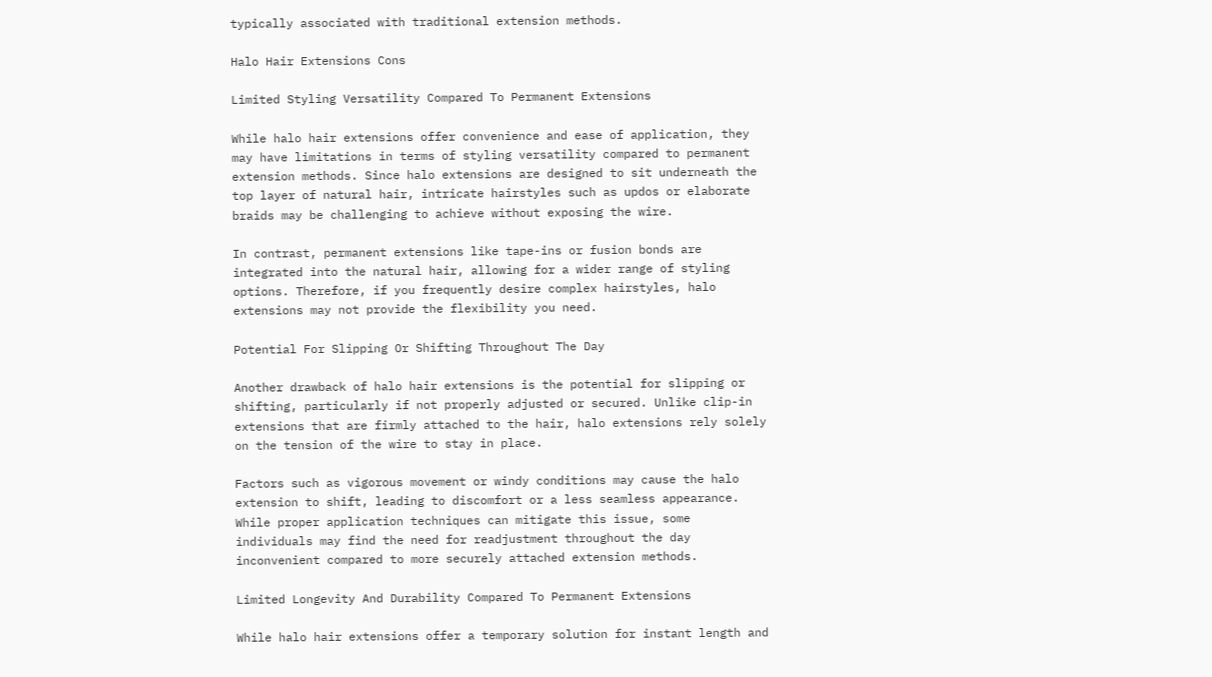typically associated with traditional extension methods.

Halo Hair Extensions Cons

Limited Styling Versatility Compared To Permanent Extensions

While halo hair extensions offer convenience and ease of application, they may have limitations in terms of styling versatility compared to permanent extension methods. Since halo extensions are designed to sit underneath the top layer of natural hair, intricate hairstyles such as updos or elaborate braids may be challenging to achieve without exposing the wire.

In contrast, permanent extensions like tape-ins or fusion bonds are integrated into the natural hair, allowing for a wider range of styling options. Therefore, if you frequently desire complex hairstyles, halo extensions may not provide the flexibility you need.

Potential For Slipping Or Shifting Throughout The Day

Another drawback of halo hair extensions is the potential for slipping or shifting, particularly if not properly adjusted or secured. Unlike clip-in extensions that are firmly attached to the hair, halo extensions rely solely on the tension of the wire to stay in place.

Factors such as vigorous movement or windy conditions may cause the halo extension to shift, leading to discomfort or a less seamless appearance. While proper application techniques can mitigate this issue, some individuals may find the need for readjustment throughout the day inconvenient compared to more securely attached extension methods.

Limited Longevity And Durability Compared To Permanent Extensions

While halo hair extensions offer a temporary solution for instant length and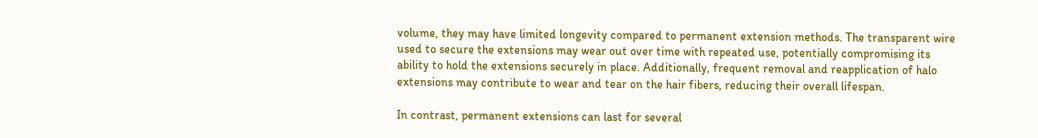volume, they may have limited longevity compared to permanent extension methods. The transparent wire used to secure the extensions may wear out over time with repeated use, potentially compromising its ability to hold the extensions securely in place. Additionally, frequent removal and reapplication of halo extensions may contribute to wear and tear on the hair fibers, reducing their overall lifespan.

In contrast, permanent extensions can last for several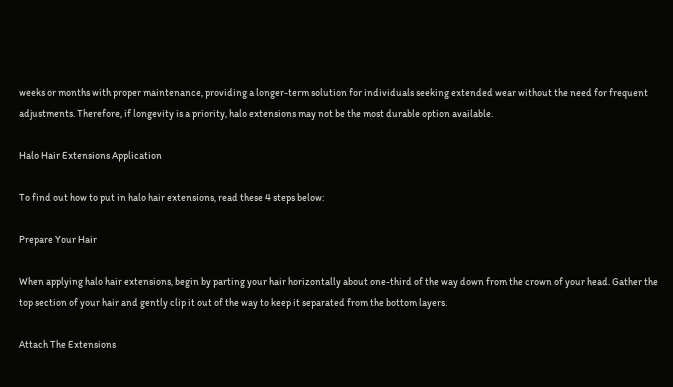weeks or months with proper maintenance, providing a longer-term solution for individuals seeking extended wear without the need for frequent adjustments. Therefore, if longevity is a priority, halo extensions may not be the most durable option available.

Halo Hair Extensions Application

To find out how to put in halo hair extensions, read these 4 steps below:

Prepare Your Hair

When applying halo hair extensions, begin by parting your hair horizontally about one-third of the way down from the crown of your head. Gather the top section of your hair and gently clip it out of the way to keep it separated from the bottom layers.

Attach The Extensions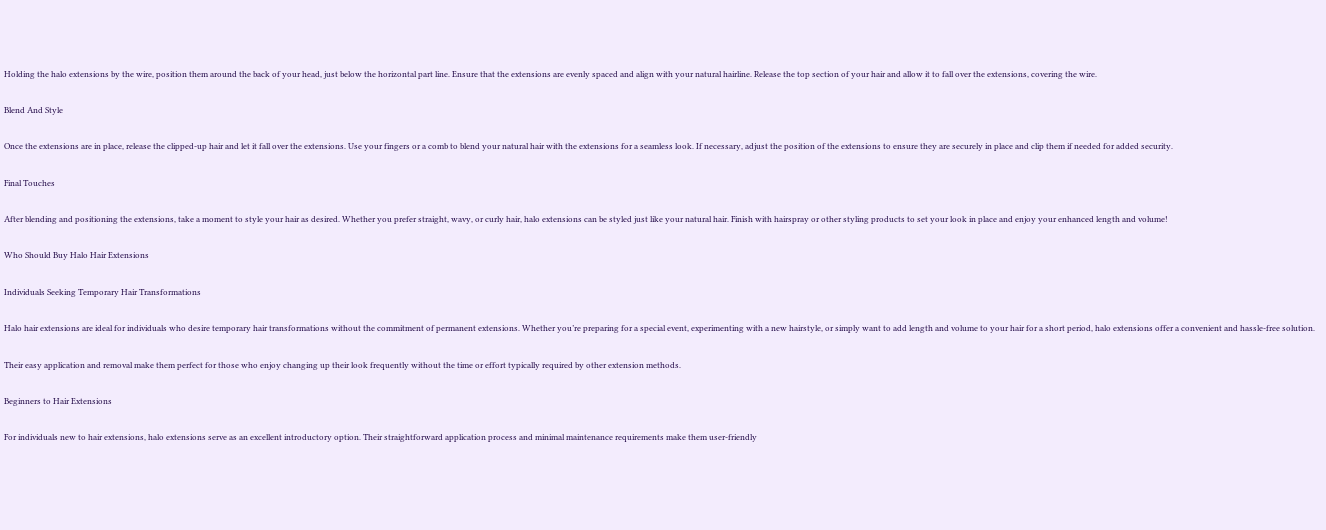Holding the halo extensions by the wire, position them around the back of your head, just below the horizontal part line. Ensure that the extensions are evenly spaced and align with your natural hairline. Release the top section of your hair and allow it to fall over the extensions, covering the wire.

Blend And Style

Once the extensions are in place, release the clipped-up hair and let it fall over the extensions. Use your fingers or a comb to blend your natural hair with the extensions for a seamless look. If necessary, adjust the position of the extensions to ensure they are securely in place and clip them if needed for added security.

Final Touches

After blending and positioning the extensions, take a moment to style your hair as desired. Whether you prefer straight, wavy, or curly hair, halo extensions can be styled just like your natural hair. Finish with hairspray or other styling products to set your look in place and enjoy your enhanced length and volume!

Who Should Buy Halo Hair Extensions

Individuals Seeking Temporary Hair Transformations

Halo hair extensions are ideal for individuals who desire temporary hair transformations without the commitment of permanent extensions. Whether you’re preparing for a special event, experimenting with a new hairstyle, or simply want to add length and volume to your hair for a short period, halo extensions offer a convenient and hassle-free solution.

Their easy application and removal make them perfect for those who enjoy changing up their look frequently without the time or effort typically required by other extension methods.

Beginners to Hair Extensions

For individuals new to hair extensions, halo extensions serve as an excellent introductory option. Their straightforward application process and minimal maintenance requirements make them user-friendly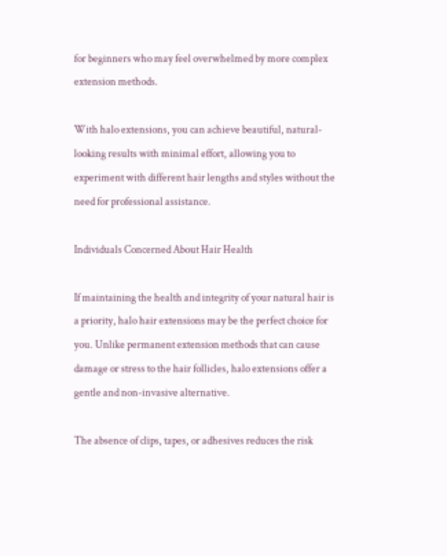for beginners who may feel overwhelmed by more complex extension methods.

With halo extensions, you can achieve beautiful, natural-looking results with minimal effort, allowing you to experiment with different hair lengths and styles without the need for professional assistance.

Individuals Concerned About Hair Health

If maintaining the health and integrity of your natural hair is a priority, halo hair extensions may be the perfect choice for you. Unlike permanent extension methods that can cause damage or stress to the hair follicles, halo extensions offer a gentle and non-invasive alternative.

The absence of clips, tapes, or adhesives reduces the risk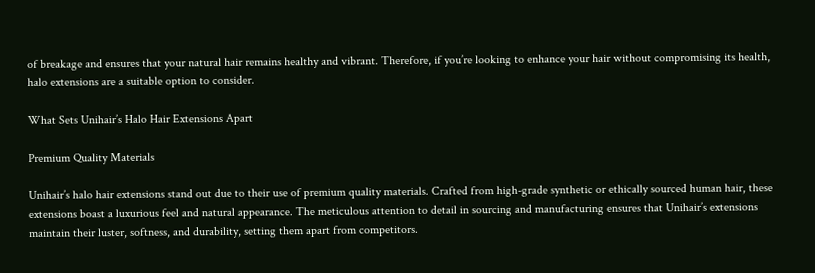of breakage and ensures that your natural hair remains healthy and vibrant. Therefore, if you’re looking to enhance your hair without compromising its health, halo extensions are a suitable option to consider.

What Sets Unihair’s Halo Hair Extensions Apart

Premium Quality Materials

Unihair’s halo hair extensions stand out due to their use of premium quality materials. Crafted from high-grade synthetic or ethically sourced human hair, these extensions boast a luxurious feel and natural appearance. The meticulous attention to detail in sourcing and manufacturing ensures that Unihair’s extensions maintain their luster, softness, and durability, setting them apart from competitors.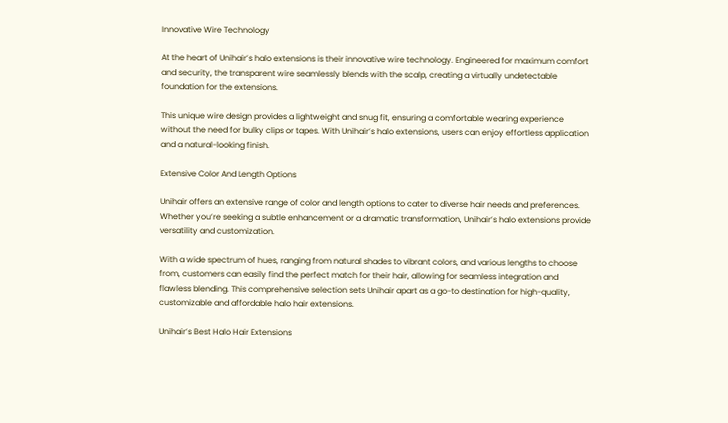Innovative Wire Technology

At the heart of Unihair’s halo extensions is their innovative wire technology. Engineered for maximum comfort and security, the transparent wire seamlessly blends with the scalp, creating a virtually undetectable foundation for the extensions.

This unique wire design provides a lightweight and snug fit, ensuring a comfortable wearing experience without the need for bulky clips or tapes. With Unihair’s halo extensions, users can enjoy effortless application and a natural-looking finish.

Extensive Color And Length Options

Unihair offers an extensive range of color and length options to cater to diverse hair needs and preferences. Whether you’re seeking a subtle enhancement or a dramatic transformation, Unihair’s halo extensions provide versatility and customization.

With a wide spectrum of hues, ranging from natural shades to vibrant colors, and various lengths to choose from, customers can easily find the perfect match for their hair, allowing for seamless integration and flawless blending. This comprehensive selection sets Unihair apart as a go-to destination for high-quality, customizable and affordable halo hair extensions.

Unihair’s Best Halo Hair Extensions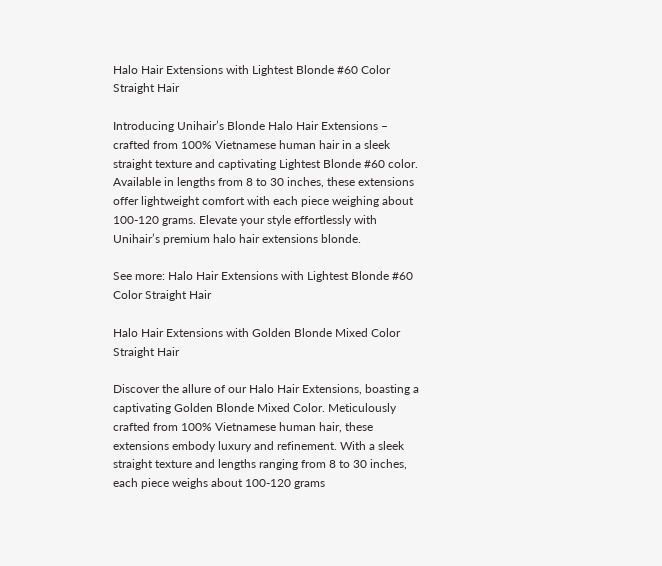Halo Hair Extensions with Lightest Blonde #60 Color Straight Hair

Introducing Unihair’s Blonde Halo Hair Extensions – crafted from 100% Vietnamese human hair in a sleek straight texture and captivating Lightest Blonde #60 color. Available in lengths from 8 to 30 inches, these extensions offer lightweight comfort with each piece weighing about 100-120 grams. Elevate your style effortlessly with Unihair’s premium halo hair extensions blonde.

See more: Halo Hair Extensions with Lightest Blonde #60 Color Straight Hair

Halo Hair Extensions with Golden Blonde Mixed Color Straight Hair

Discover the allure of our Halo Hair Extensions, boasting a captivating Golden Blonde Mixed Color. Meticulously crafted from 100% Vietnamese human hair, these extensions embody luxury and refinement. With a sleek straight texture and lengths ranging from 8 to 30 inches, each piece weighs about 100-120 grams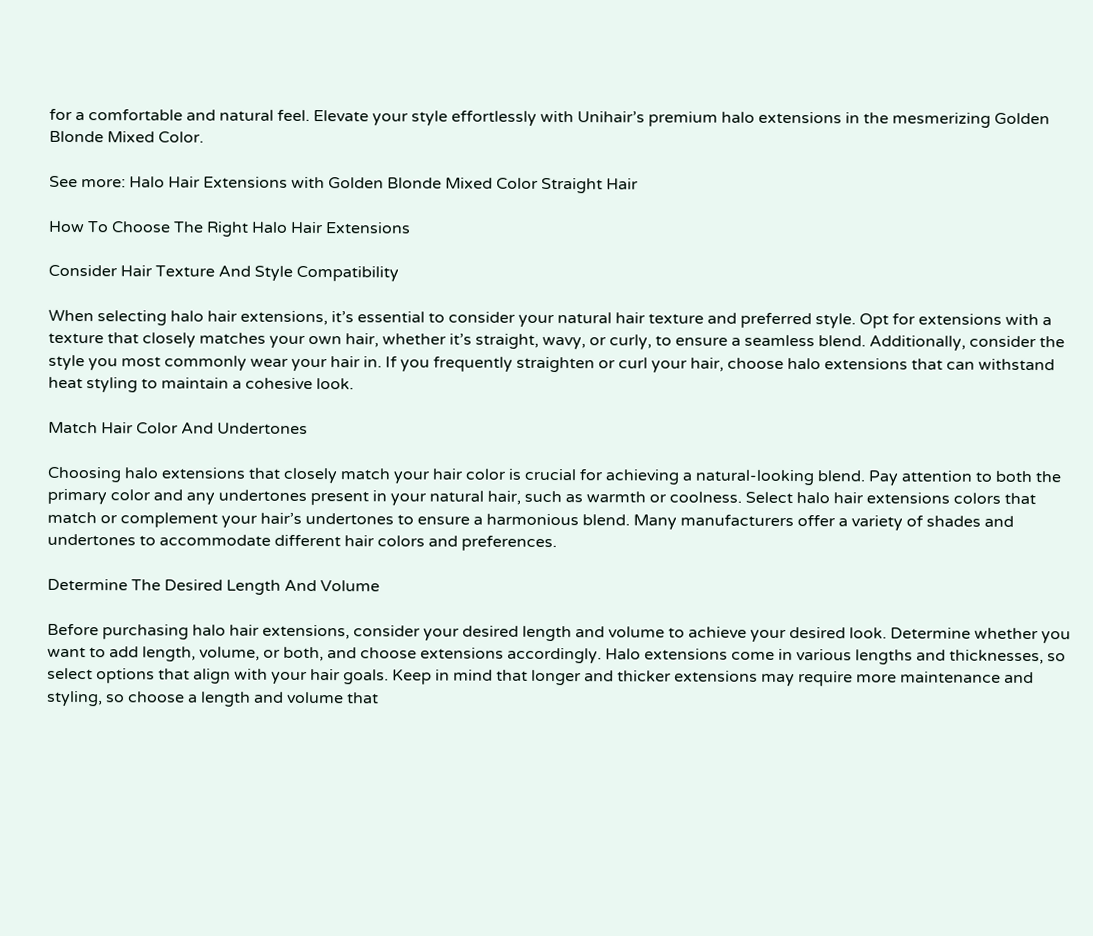for a comfortable and natural feel. Elevate your style effortlessly with Unihair’s premium halo extensions in the mesmerizing Golden Blonde Mixed Color.

See more: Halo Hair Extensions with Golden Blonde Mixed Color Straight Hair

How To Choose The Right Halo Hair Extensions

Consider Hair Texture And Style Compatibility

When selecting halo hair extensions, it’s essential to consider your natural hair texture and preferred style. Opt for extensions with a texture that closely matches your own hair, whether it’s straight, wavy, or curly, to ensure a seamless blend. Additionally, consider the style you most commonly wear your hair in. If you frequently straighten or curl your hair, choose halo extensions that can withstand heat styling to maintain a cohesive look.

Match Hair Color And Undertones

Choosing halo extensions that closely match your hair color is crucial for achieving a natural-looking blend. Pay attention to both the primary color and any undertones present in your natural hair, such as warmth or coolness. Select halo hair extensions colors that match or complement your hair’s undertones to ensure a harmonious blend. Many manufacturers offer a variety of shades and undertones to accommodate different hair colors and preferences.

Determine The Desired Length And Volume

Before purchasing halo hair extensions, consider your desired length and volume to achieve your desired look. Determine whether you want to add length, volume, or both, and choose extensions accordingly. Halo extensions come in various lengths and thicknesses, so select options that align with your hair goals. Keep in mind that longer and thicker extensions may require more maintenance and styling, so choose a length and volume that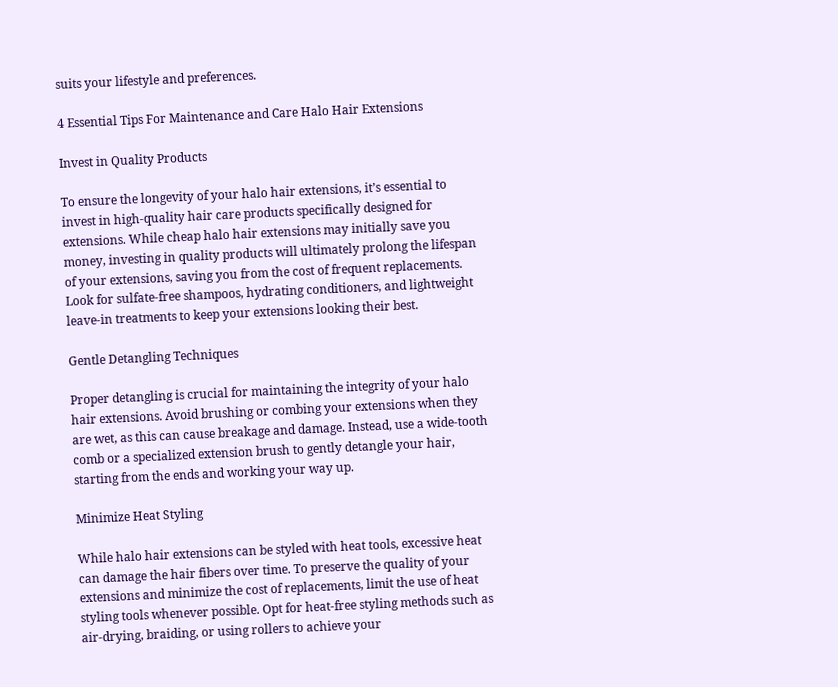suits your lifestyle and preferences.

4 Essential Tips For Maintenance and Care Halo Hair Extensions

Invest in Quality Products

To ensure the longevity of your halo hair extensions, it’s essential to invest in high-quality hair care products specifically designed for extensions. While cheap halo hair extensions may initially save you money, investing in quality products will ultimately prolong the lifespan of your extensions, saving you from the cost of frequent replacements. Look for sulfate-free shampoos, hydrating conditioners, and lightweight leave-in treatments to keep your extensions looking their best.

Gentle Detangling Techniques

Proper detangling is crucial for maintaining the integrity of your halo hair extensions. Avoid brushing or combing your extensions when they are wet, as this can cause breakage and damage. Instead, use a wide-tooth comb or a specialized extension brush to gently detangle your hair, starting from the ends and working your way up.

Minimize Heat Styling

While halo hair extensions can be styled with heat tools, excessive heat can damage the hair fibers over time. To preserve the quality of your extensions and minimize the cost of replacements, limit the use of heat styling tools whenever possible. Opt for heat-free styling methods such as air-drying, braiding, or using rollers to achieve your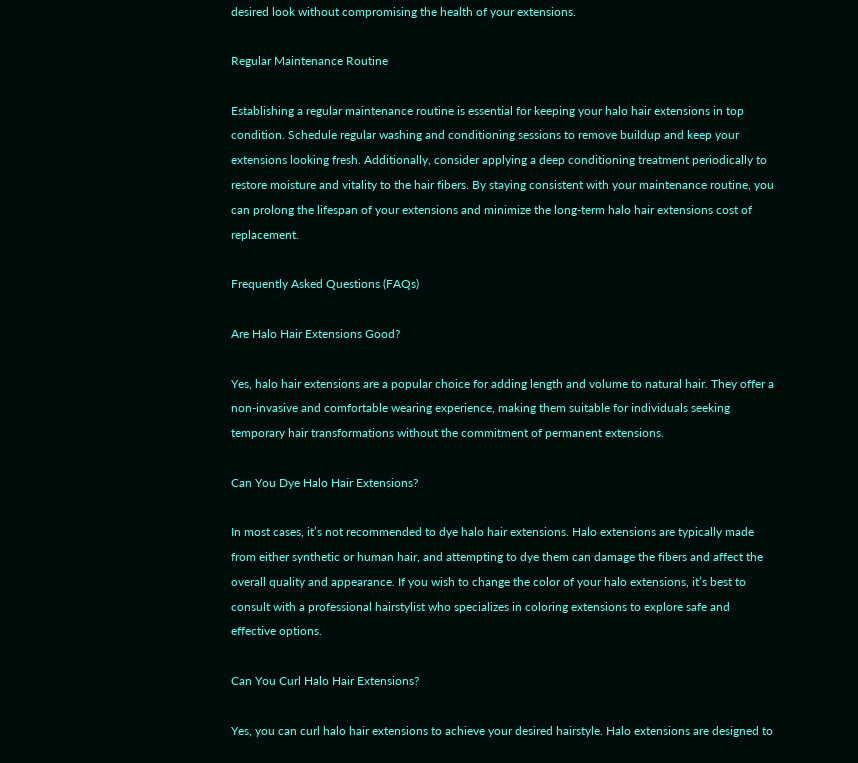desired look without compromising the health of your extensions.

Regular Maintenance Routine

Establishing a regular maintenance routine is essential for keeping your halo hair extensions in top condition. Schedule regular washing and conditioning sessions to remove buildup and keep your extensions looking fresh. Additionally, consider applying a deep conditioning treatment periodically to restore moisture and vitality to the hair fibers. By staying consistent with your maintenance routine, you can prolong the lifespan of your extensions and minimize the long-term halo hair extensions cost of replacement.

Frequently Asked Questions (FAQs)

Are Halo Hair Extensions Good?

Yes, halo hair extensions are a popular choice for adding length and volume to natural hair. They offer a non-invasive and comfortable wearing experience, making them suitable for individuals seeking temporary hair transformations without the commitment of permanent extensions.

Can You Dye Halo Hair Extensions?

In most cases, it’s not recommended to dye halo hair extensions. Halo extensions are typically made from either synthetic or human hair, and attempting to dye them can damage the fibers and affect the overall quality and appearance. If you wish to change the color of your halo extensions, it’s best to consult with a professional hairstylist who specializes in coloring extensions to explore safe and effective options.

Can You Curl Halo Hair Extensions?

Yes, you can curl halo hair extensions to achieve your desired hairstyle. Halo extensions are designed to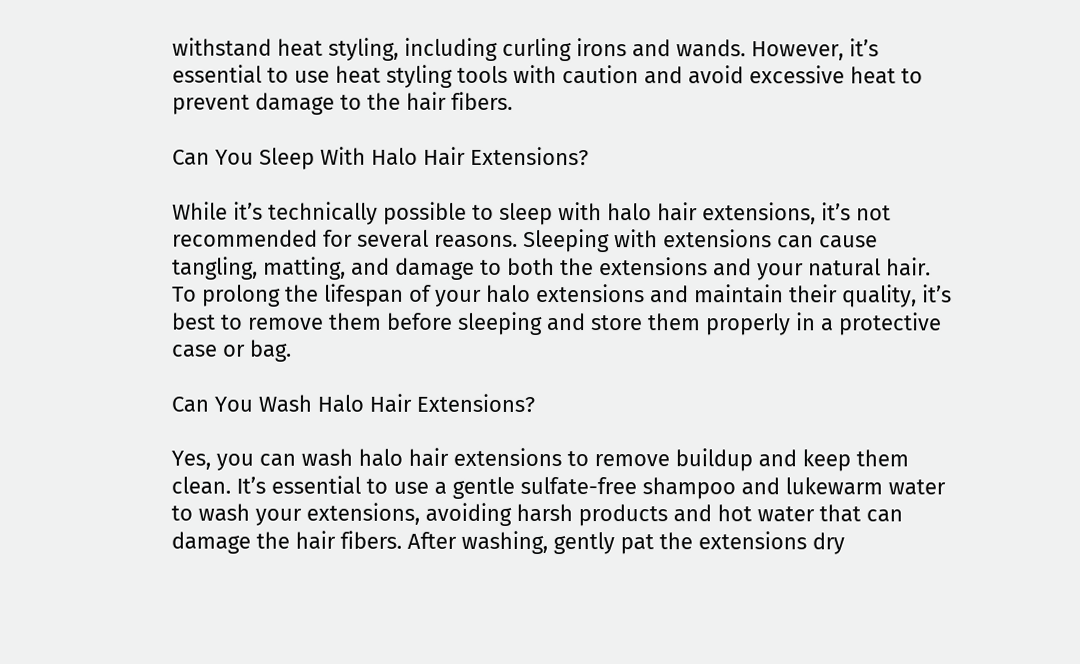withstand heat styling, including curling irons and wands. However, it’s essential to use heat styling tools with caution and avoid excessive heat to prevent damage to the hair fibers.

Can You Sleep With Halo Hair Extensions?

While it’s technically possible to sleep with halo hair extensions, it’s not recommended for several reasons. Sleeping with extensions can cause tangling, matting, and damage to both the extensions and your natural hair. To prolong the lifespan of your halo extensions and maintain their quality, it’s best to remove them before sleeping and store them properly in a protective case or bag.

Can You Wash Halo Hair Extensions?

Yes, you can wash halo hair extensions to remove buildup and keep them clean. It’s essential to use a gentle sulfate-free shampoo and lukewarm water to wash your extensions, avoiding harsh products and hot water that can damage the hair fibers. After washing, gently pat the extensions dry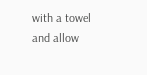with a towel and allow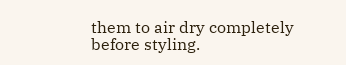them to air dry completely before styling.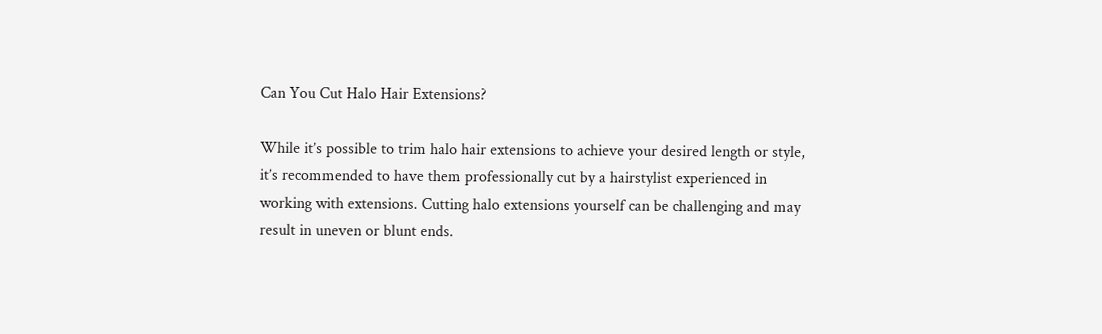Can You Cut Halo Hair Extensions?

While it’s possible to trim halo hair extensions to achieve your desired length or style, it’s recommended to have them professionally cut by a hairstylist experienced in working with extensions. Cutting halo extensions yourself can be challenging and may result in uneven or blunt ends.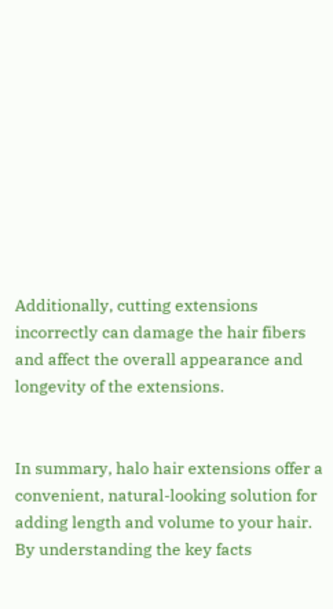Additionally, cutting extensions incorrectly can damage the hair fibers and affect the overall appearance and longevity of the extensions.


In summary, halo hair extensions offer a convenient, natural-looking solution for adding length and volume to your hair. By understanding the key facts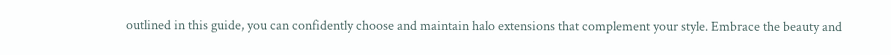outlined in this guide, you can confidently choose and maintain halo extensions that complement your style. Embrace the beauty and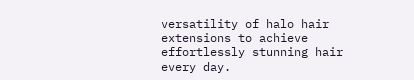versatility of halo hair extensions to achieve effortlessly stunning hair every day.